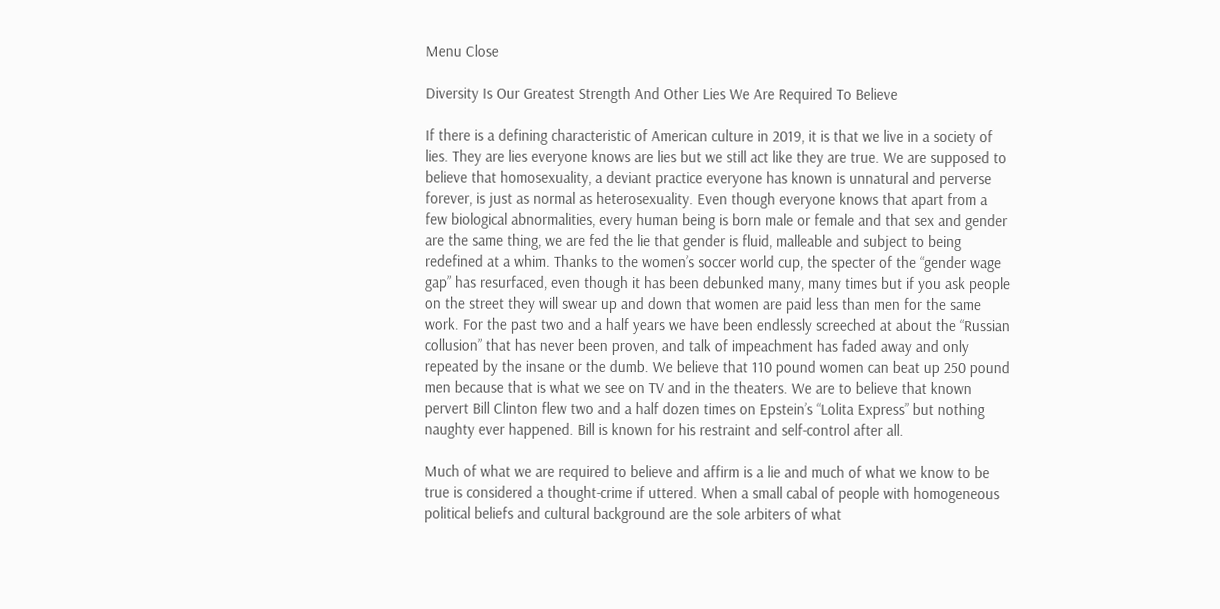Menu Close

Diversity Is Our Greatest Strength And Other Lies We Are Required To Believe

If there is a defining characteristic of American culture in 2019, it is that we live in a society of lies. They are lies everyone knows are lies but we still act like they are true. We are supposed to believe that homosexuality, a deviant practice everyone has known is unnatural and perverse forever, is just as normal as heterosexuality. Even though everyone knows that apart from a few biological abnormalities, every human being is born male or female and that sex and gender are the same thing, we are fed the lie that gender is fluid, malleable and subject to being redefined at a whim. Thanks to the women’s soccer world cup, the specter of the “gender wage gap” has resurfaced, even though it has been debunked many, many times but if you ask people on the street they will swear up and down that women are paid less than men for the same work. For the past two and a half years we have been endlessly screeched at about the “Russian collusion” that has never been proven, and talk of impeachment has faded away and only repeated by the insane or the dumb. We believe that 110 pound women can beat up 250 pound men because that is what we see on TV and in the theaters. We are to believe that known pervert Bill Clinton flew two and a half dozen times on Epstein’s “Lolita Express” but nothing naughty ever happened. Bill is known for his restraint and self-control after all.

Much of what we are required to believe and affirm is a lie and much of what we know to be true is considered a thought-crime if uttered. When a small cabal of people with homogeneous political beliefs and cultural background are the sole arbiters of what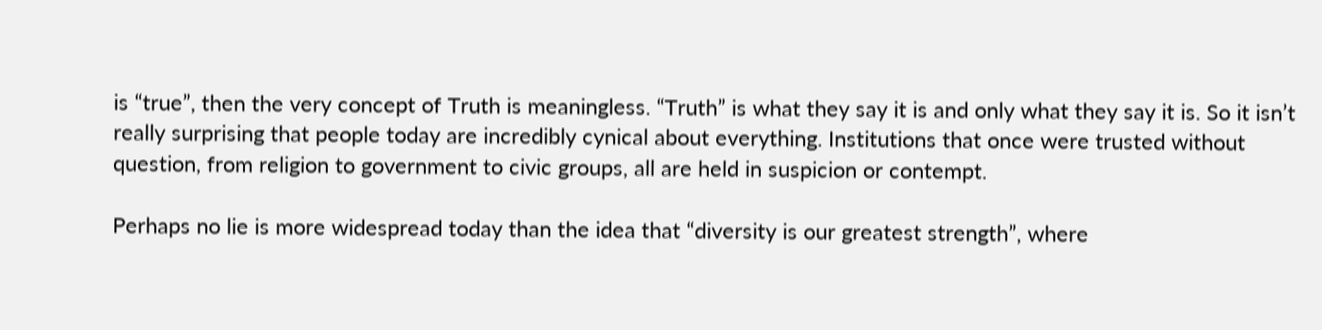is “true”, then the very concept of Truth is meaningless. “Truth” is what they say it is and only what they say it is. So it isn’t really surprising that people today are incredibly cynical about everything. Institutions that once were trusted without question, from religion to government to civic groups, all are held in suspicion or contempt.

Perhaps no lie is more widespread today than the idea that “diversity is our greatest strength”, where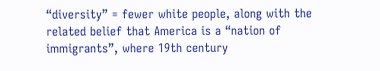“diversity” = fewer white people, along with the related belief that America is a “nation of immigrants”, where 19th century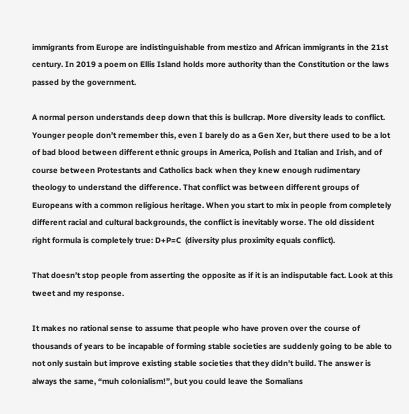immigrants from Europe are indistinguishable from mestizo and African immigrants in the 21st century. In 2019 a poem on Ellis Island holds more authority than the Constitution or the laws passed by the government.

A normal person understands deep down that this is bullcrap. More diversity leads to conflict. Younger people don’t remember this, even I barely do as a Gen Xer, but there used to be a lot of bad blood between different ethnic groups in America, Polish and Italian and Irish, and of course between Protestants and Catholics back when they knew enough rudimentary theology to understand the difference. That conflict was between different groups of Europeans with a common religious heritage. When you start to mix in people from completely different racial and cultural backgrounds, the conflict is inevitably worse. The old dissident right formula is completely true: D+P=C  (diversity plus proximity equals conflict).

That doesn’t stop people from asserting the opposite as if it is an indisputable fact. Look at this tweet and my response.

It makes no rational sense to assume that people who have proven over the course of thousands of years to be incapable of forming stable societies are suddenly going to be able to not only sustain but improve existing stable societies that they didn’t build. The answer is always the same, “muh colonialism!”, but you could leave the Somalians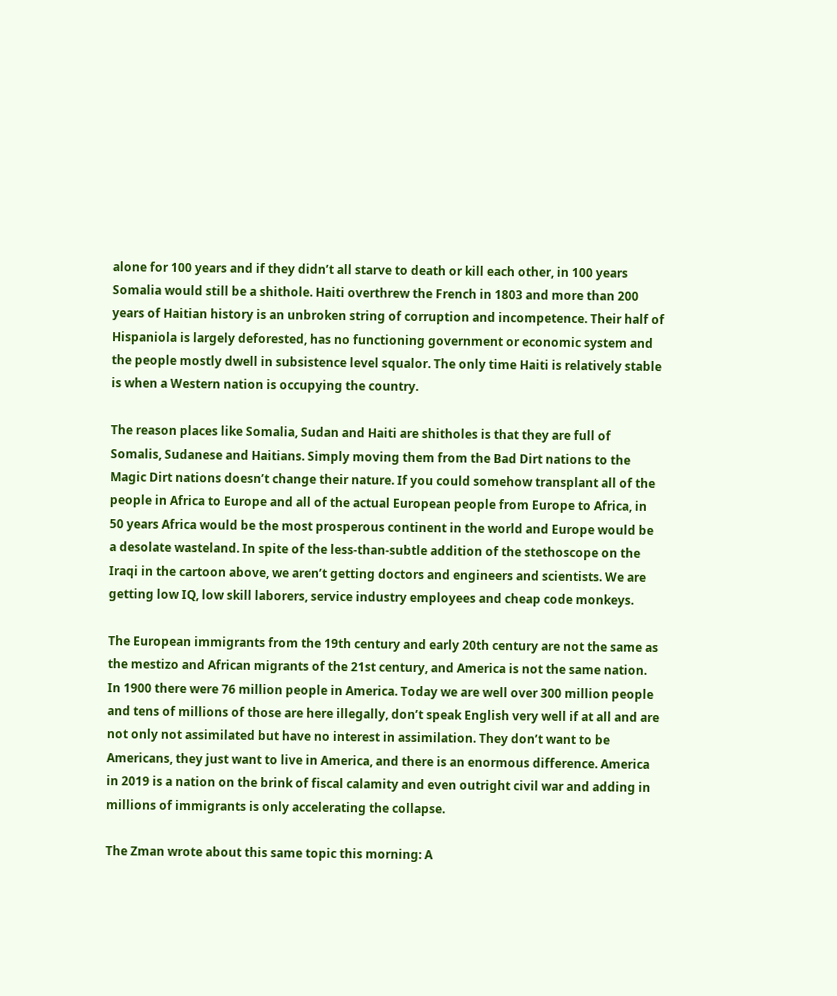alone for 100 years and if they didn’t all starve to death or kill each other, in 100 years Somalia would still be a shithole. Haiti overthrew the French in 1803 and more than 200 years of Haitian history is an unbroken string of corruption and incompetence. Their half of Hispaniola is largely deforested, has no functioning government or economic system and the people mostly dwell in subsistence level squalor. The only time Haiti is relatively stable is when a Western nation is occupying the country.

The reason places like Somalia, Sudan and Haiti are shitholes is that they are full of Somalis, Sudanese and Haitians. Simply moving them from the Bad Dirt nations to the Magic Dirt nations doesn’t change their nature. If you could somehow transplant all of the people in Africa to Europe and all of the actual European people from Europe to Africa, in 50 years Africa would be the most prosperous continent in the world and Europe would be a desolate wasteland. In spite of the less-than-subtle addition of the stethoscope on the Iraqi in the cartoon above, we aren’t getting doctors and engineers and scientists. We are getting low IQ, low skill laborers, service industry employees and cheap code monkeys.

The European immigrants from the 19th century and early 20th century are not the same as the mestizo and African migrants of the 21st century, and America is not the same nation. In 1900 there were 76 million people in America. Today we are well over 300 million people and tens of millions of those are here illegally, don’t speak English very well if at all and are not only not assimilated but have no interest in assimilation. They don’t want to be Americans, they just want to live in America, and there is an enormous difference. America in 2019 is a nation on the brink of fiscal calamity and even outright civil war and adding in millions of immigrants is only accelerating the collapse.

The Zman wrote about this same topic this morning: A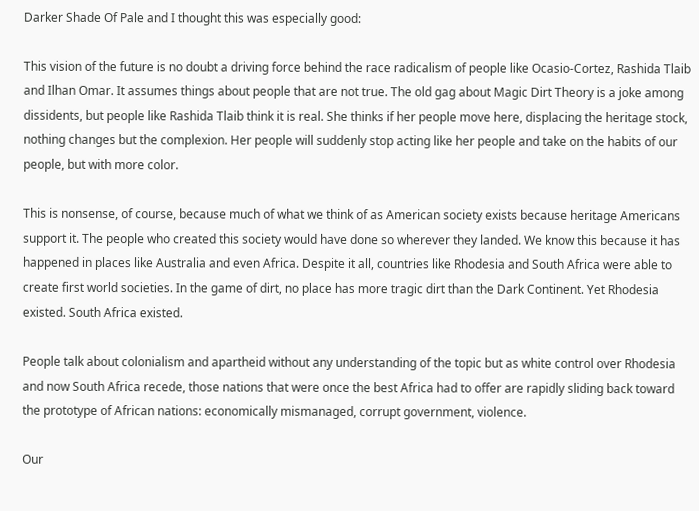Darker Shade Of Pale and I thought this was especially good:

This vision of the future is no doubt a driving force behind the race radicalism of people like Ocasio-Cortez, Rashida Tlaib and Ilhan Omar. It assumes things about people that are not true. The old gag about Magic Dirt Theory is a joke among dissidents, but people like Rashida Tlaib think it is real. She thinks if her people move here, displacing the heritage stock, nothing changes but the complexion. Her people will suddenly stop acting like her people and take on the habits of our people, but with more color.

This is nonsense, of course, because much of what we think of as American society exists because heritage Americans support it. The people who created this society would have done so wherever they landed. We know this because it has happened in places like Australia and even Africa. Despite it all, countries like Rhodesia and South Africa were able to create first world societies. In the game of dirt, no place has more tragic dirt than the Dark Continent. Yet Rhodesia existed. South Africa existed.

People talk about colonialism and apartheid without any understanding of the topic but as white control over Rhodesia and now South Africa recede, those nations that were once the best Africa had to offer are rapidly sliding back toward the prototype of African nations: economically mismanaged, corrupt government, violence.

Our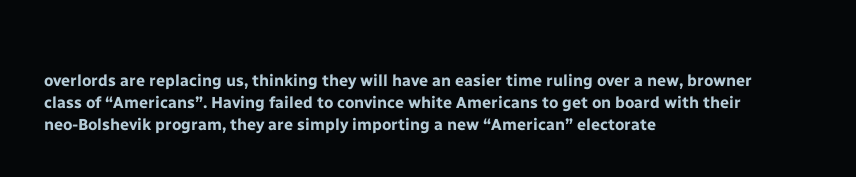overlords are replacing us, thinking they will have an easier time ruling over a new, browner class of “Americans”. Having failed to convince white Americans to get on board with their neo-Bolshevik program, they are simply importing a new “American” electorate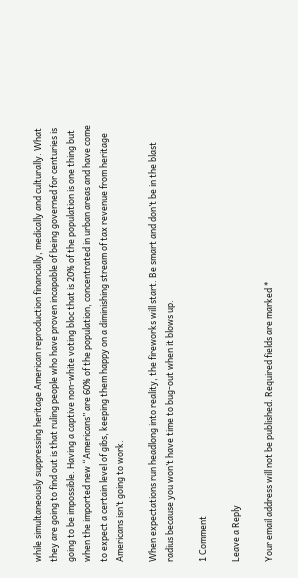while simultaneously suppressing heritage American reproduction financially, medically and culturally. What they are going to find out is that ruling people who have proven incapable of being governed for centuries is going to be impossible. Having a captive non-white voting bloc that is 20% of the population is one thing but when the imported new “Americans” are 60% of the population, concentrated in urban areas and have come to expect a certain level of gibs, keeping them happy on a diminishing stream of tax revenue from heritage Americans isn’t going to work.

When expectations run headlong into reality, the fireworks will start. Be smart and don’t be in the blast radius because you won’t have time to bug-out when it blows up.

1 Comment

Leave a Reply

Your email address will not be published. Required fields are marked *